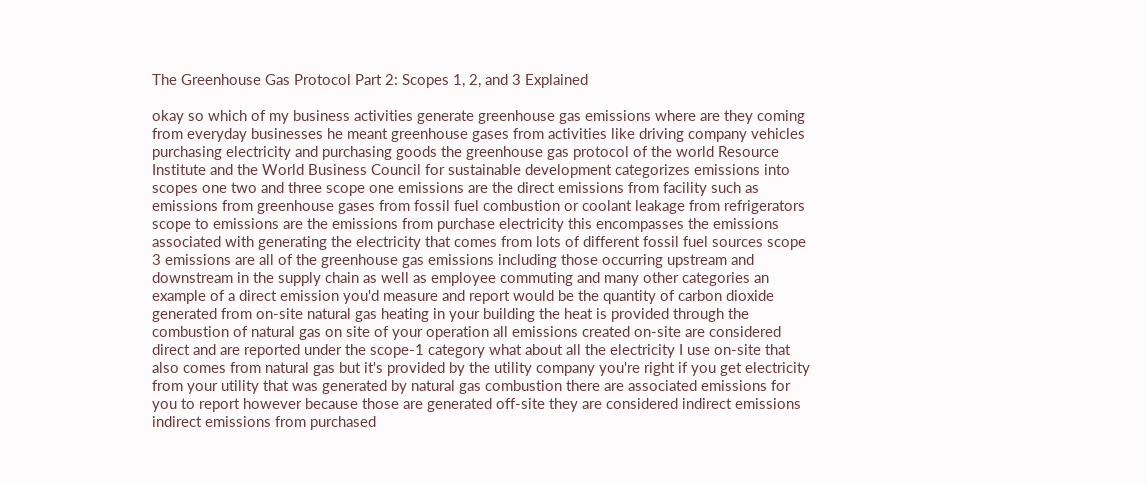The Greenhouse Gas Protocol Part 2: Scopes 1, 2, and 3 Explained

okay so which of my business activities generate greenhouse gas emissions where are they coming from everyday businesses he meant greenhouse gases from activities like driving company vehicles purchasing electricity and purchasing goods the greenhouse gas protocol of the world Resource Institute and the World Business Council for sustainable development categorizes emissions into scopes one two and three scope one emissions are the direct emissions from facility such as emissions from greenhouse gases from fossil fuel combustion or coolant leakage from refrigerators scope to emissions are the emissions from purchase electricity this encompasses the emissions associated with generating the electricity that comes from lots of different fossil fuel sources scope 3 emissions are all of the greenhouse gas emissions including those occurring upstream and downstream in the supply chain as well as employee commuting and many other categories an example of a direct emission you'd measure and report would be the quantity of carbon dioxide generated from on-site natural gas heating in your building the heat is provided through the combustion of natural gas on site of your operation all emissions created on-site are considered direct and are reported under the scope-1 category what about all the electricity I use on-site that also comes from natural gas but it's provided by the utility company you're right if you get electricity from your utility that was generated by natural gas combustion there are associated emissions for you to report however because those are generated off-site they are considered indirect emissions indirect emissions from purchased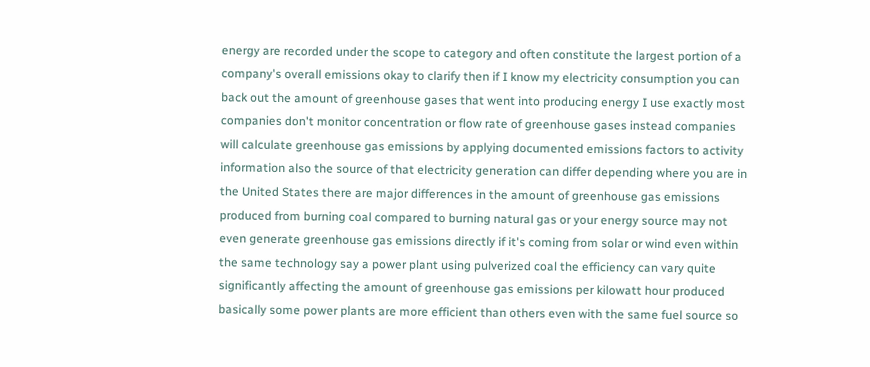energy are recorded under the scope to category and often constitute the largest portion of a company's overall emissions okay to clarify then if I know my electricity consumption you can back out the amount of greenhouse gases that went into producing energy I use exactly most companies don't monitor concentration or flow rate of greenhouse gases instead companies will calculate greenhouse gas emissions by applying documented emissions factors to activity information also the source of that electricity generation can differ depending where you are in the United States there are major differences in the amount of greenhouse gas emissions produced from burning coal compared to burning natural gas or your energy source may not even generate greenhouse gas emissions directly if it's coming from solar or wind even within the same technology say a power plant using pulverized coal the efficiency can vary quite significantly affecting the amount of greenhouse gas emissions per kilowatt hour produced basically some power plants are more efficient than others even with the same fuel source so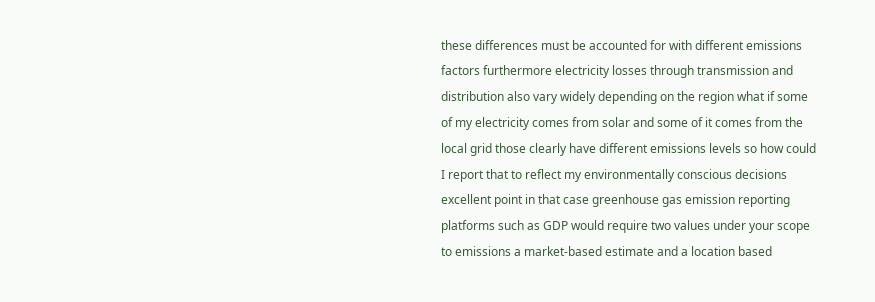these differences must be accounted for with different emissions factors furthermore electricity losses through transmission and distribution also vary widely depending on the region what if some of my electricity comes from solar and some of it comes from the local grid those clearly have different emissions levels so how could I report that to reflect my environmentally conscious decisions excellent point in that case greenhouse gas emission reporting platforms such as GDP would require two values under your scope to emissions a market-based estimate and a location based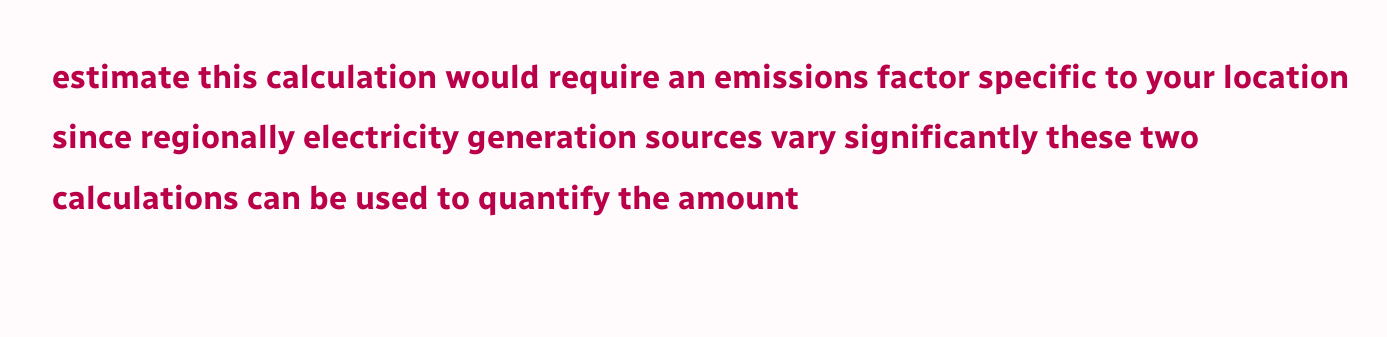estimate this calculation would require an emissions factor specific to your location since regionally electricity generation sources vary significantly these two calculations can be used to quantify the amount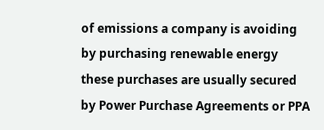of emissions a company is avoiding by purchasing renewable energy these purchases are usually secured by Power Purchase Agreements or PPA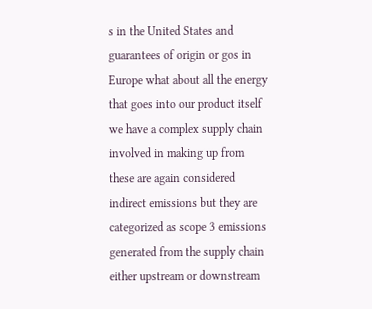s in the United States and guarantees of origin or gos in Europe what about all the energy that goes into our product itself we have a complex supply chain involved in making up from these are again considered indirect emissions but they are categorized as scope 3 emissions generated from the supply chain either upstream or downstream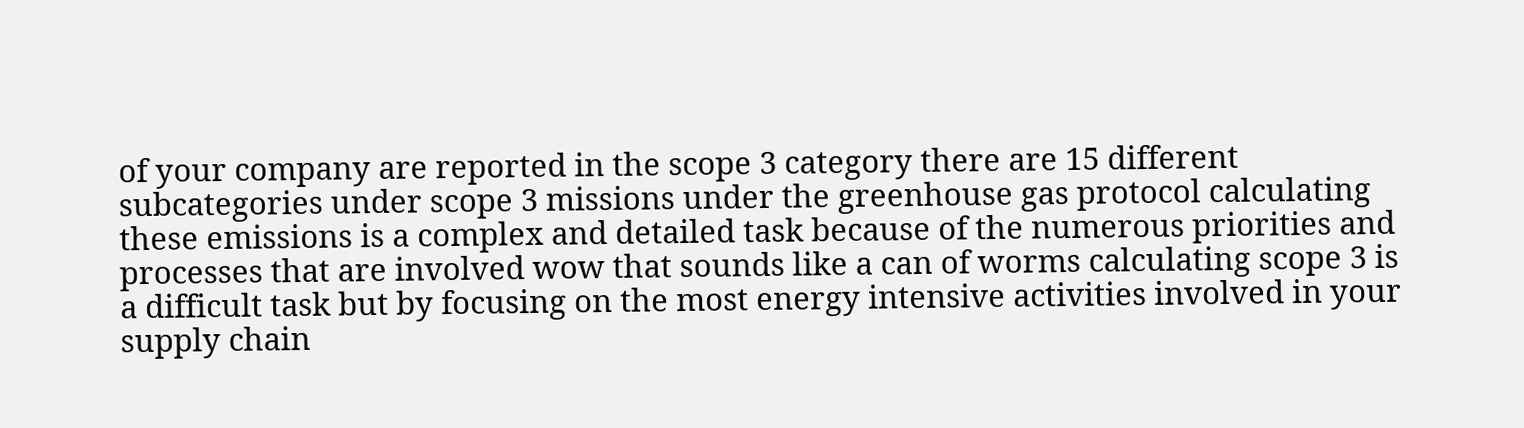of your company are reported in the scope 3 category there are 15 different subcategories under scope 3 missions under the greenhouse gas protocol calculating these emissions is a complex and detailed task because of the numerous priorities and processes that are involved wow that sounds like a can of worms calculating scope 3 is a difficult task but by focusing on the most energy intensive activities involved in your supply chain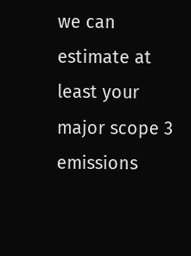we can estimate at least your major scope 3 emissions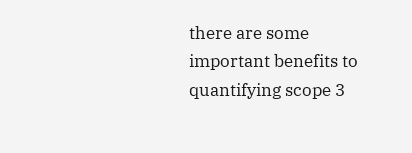there are some important benefits to quantifying scope 3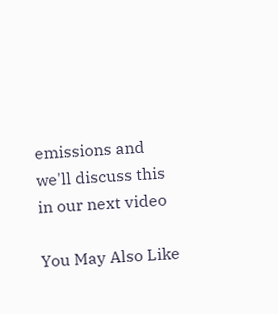emissions and we'll discuss this in our next video

You May Also Like